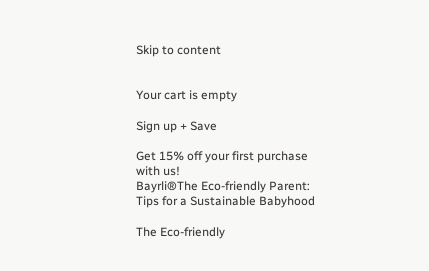Skip to content


Your cart is empty

Sign up + Save

Get 15% off your first purchase with us!
Bayrli®The Eco-friendly Parent: Tips for a Sustainable Babyhood

The Eco-friendly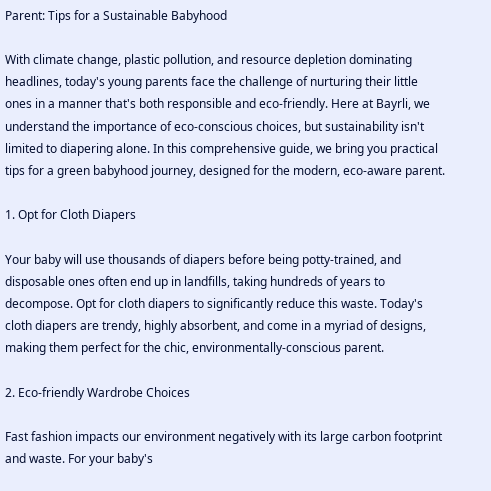Parent: Tips for a Sustainable Babyhood

With climate change, plastic pollution, and resource depletion dominating headlines, today's young parents face the challenge of nurturing their little ones in a manner that's both responsible and eco-friendly. Here at Bayrli, we understand the importance of eco-conscious choices, but sustainability isn't limited to diapering alone. In this comprehensive guide, we bring you practical tips for a green babyhood journey, designed for the modern, eco-aware parent.

1. Opt for Cloth Diapers

Your baby will use thousands of diapers before being potty-trained, and disposable ones often end up in landfills, taking hundreds of years to decompose. Opt for cloth diapers to significantly reduce this waste. Today's cloth diapers are trendy, highly absorbent, and come in a myriad of designs, making them perfect for the chic, environmentally-conscious parent.

2. Eco-friendly Wardrobe Choices

Fast fashion impacts our environment negatively with its large carbon footprint and waste. For your baby's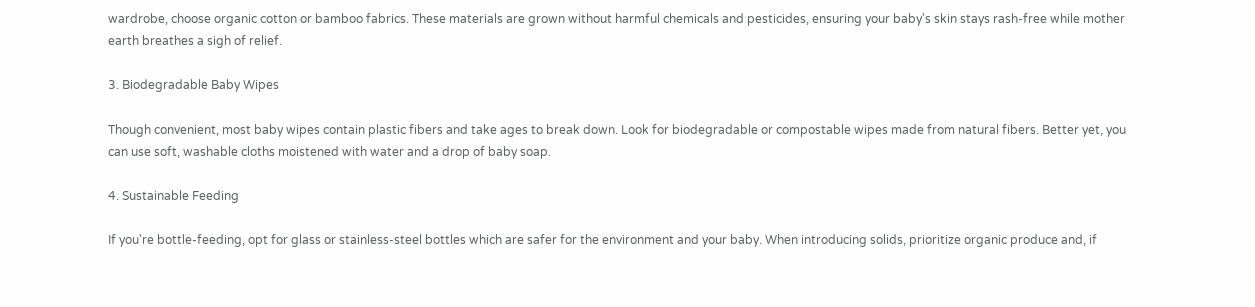wardrobe, choose organic cotton or bamboo fabrics. These materials are grown without harmful chemicals and pesticides, ensuring your baby's skin stays rash-free while mother earth breathes a sigh of relief.

3. Biodegradable Baby Wipes

Though convenient, most baby wipes contain plastic fibers and take ages to break down. Look for biodegradable or compostable wipes made from natural fibers. Better yet, you can use soft, washable cloths moistened with water and a drop of baby soap.

4. Sustainable Feeding

If you're bottle-feeding, opt for glass or stainless-steel bottles which are safer for the environment and your baby. When introducing solids, prioritize organic produce and, if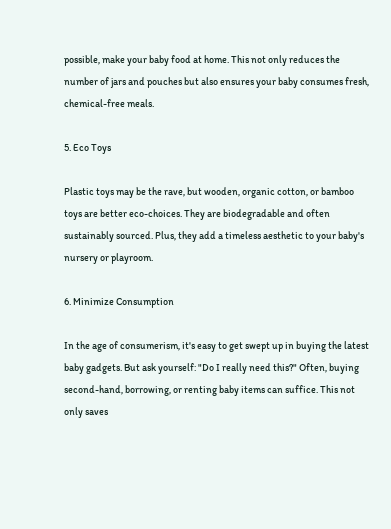possible, make your baby food at home. This not only reduces the number of jars and pouches but also ensures your baby consumes fresh, chemical-free meals.

5. Eco Toys

Plastic toys may be the rave, but wooden, organic cotton, or bamboo toys are better eco-choices. They are biodegradable and often sustainably sourced. Plus, they add a timeless aesthetic to your baby's nursery or playroom.

6. Minimize Consumption

In the age of consumerism, it's easy to get swept up in buying the latest baby gadgets. But ask yourself: "Do I really need this?" Often, buying second-hand, borrowing, or renting baby items can suffice. This not only saves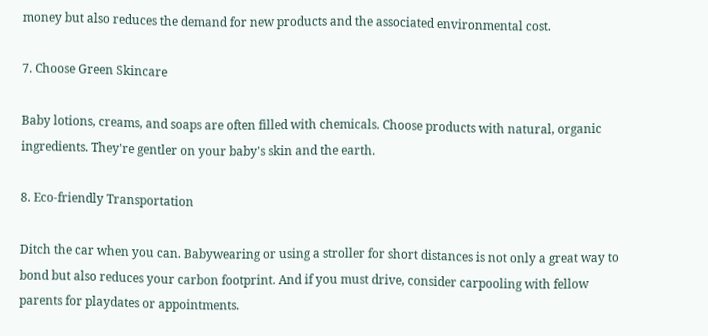money but also reduces the demand for new products and the associated environmental cost.

7. Choose Green Skincare

Baby lotions, creams, and soaps are often filled with chemicals. Choose products with natural, organic ingredients. They're gentler on your baby's skin and the earth.

8. Eco-friendly Transportation

Ditch the car when you can. Babywearing or using a stroller for short distances is not only a great way to bond but also reduces your carbon footprint. And if you must drive, consider carpooling with fellow parents for playdates or appointments.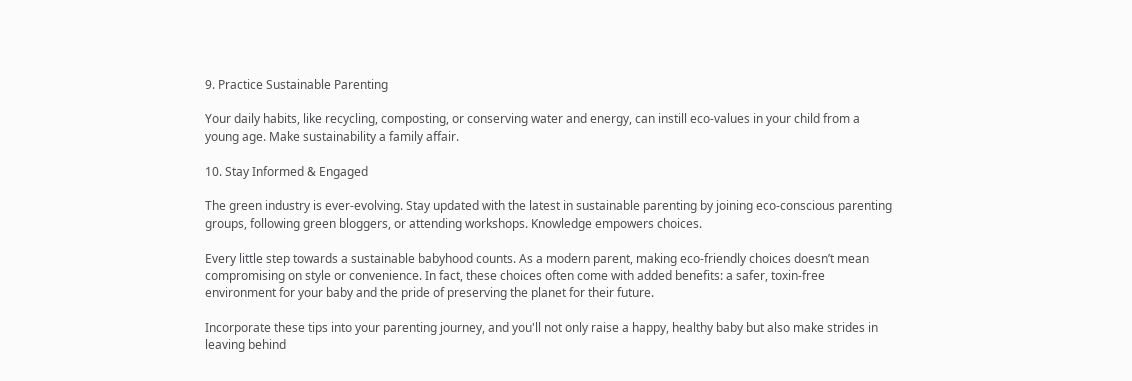9. Practice Sustainable Parenting

Your daily habits, like recycling, composting, or conserving water and energy, can instill eco-values in your child from a young age. Make sustainability a family affair.

10. Stay Informed & Engaged

The green industry is ever-evolving. Stay updated with the latest in sustainable parenting by joining eco-conscious parenting groups, following green bloggers, or attending workshops. Knowledge empowers choices.

Every little step towards a sustainable babyhood counts. As a modern parent, making eco-friendly choices doesn’t mean compromising on style or convenience. In fact, these choices often come with added benefits: a safer, toxin-free environment for your baby and the pride of preserving the planet for their future.

Incorporate these tips into your parenting journey, and you'll not only raise a happy, healthy baby but also make strides in leaving behind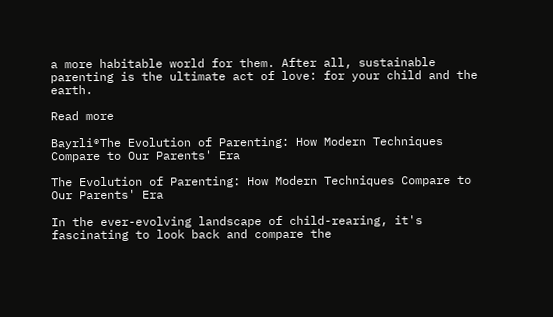a more habitable world for them. After all, sustainable parenting is the ultimate act of love: for your child and the earth.

Read more

Bayrli®The Evolution of Parenting: How Modern Techniques Compare to Our Parents' Era

The Evolution of Parenting: How Modern Techniques Compare to Our Parents' Era

In the ever-evolving landscape of child-rearing, it's fascinating to look back and compare the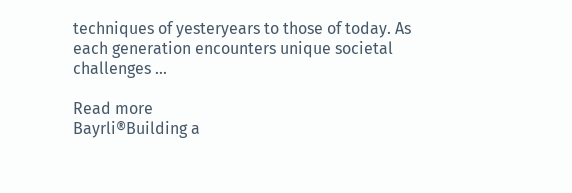techniques of yesteryears to those of today. As each generation encounters unique societal challenges ...

Read more
Bayrli®Building a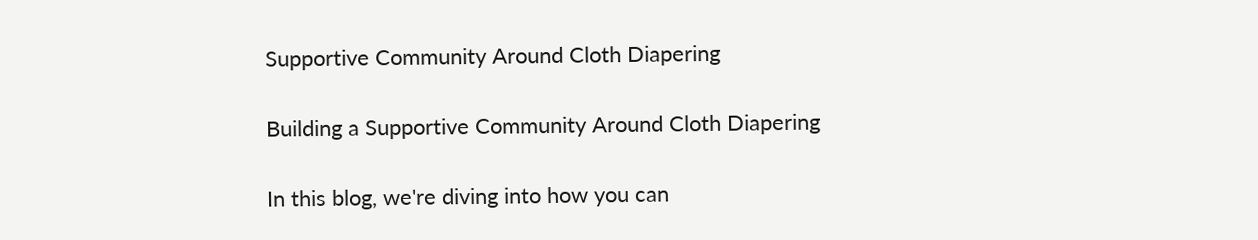Supportive Community Around Cloth Diapering

Building a Supportive Community Around Cloth Diapering

In this blog, we're diving into how you can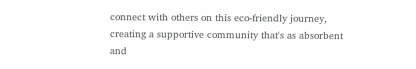connect with others on this eco-friendly journey, creating a supportive community that's as absorbent and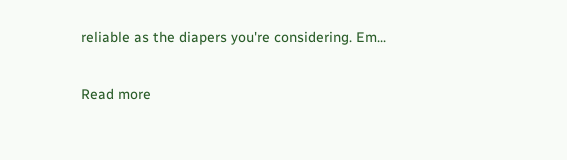reliable as the diapers you're considering. Em...

Read more